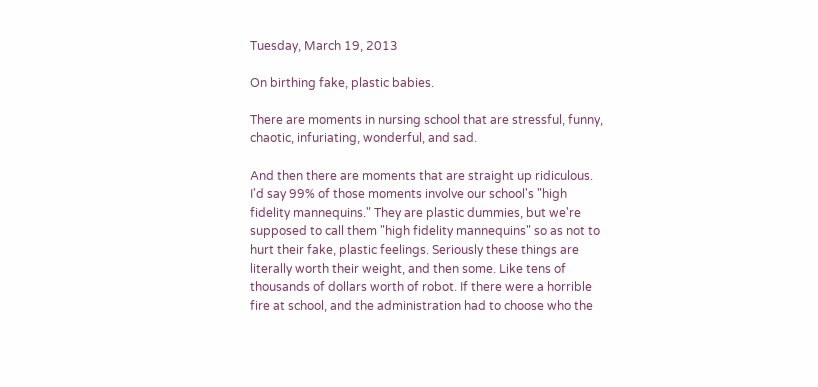Tuesday, March 19, 2013

On birthing fake, plastic babies.

There are moments in nursing school that are stressful, funny, chaotic, infuriating, wonderful, and sad.

And then there are moments that are straight up ridiculous. I'd say 99% of those moments involve our school's "high fidelity mannequins." They are plastic dummies, but we're supposed to call them "high fidelity mannequins" so as not to hurt their fake, plastic feelings. Seriously these things are literally worth their weight, and then some. Like tens of thousands of dollars worth of robot. If there were a horrible fire at school, and the administration had to choose who the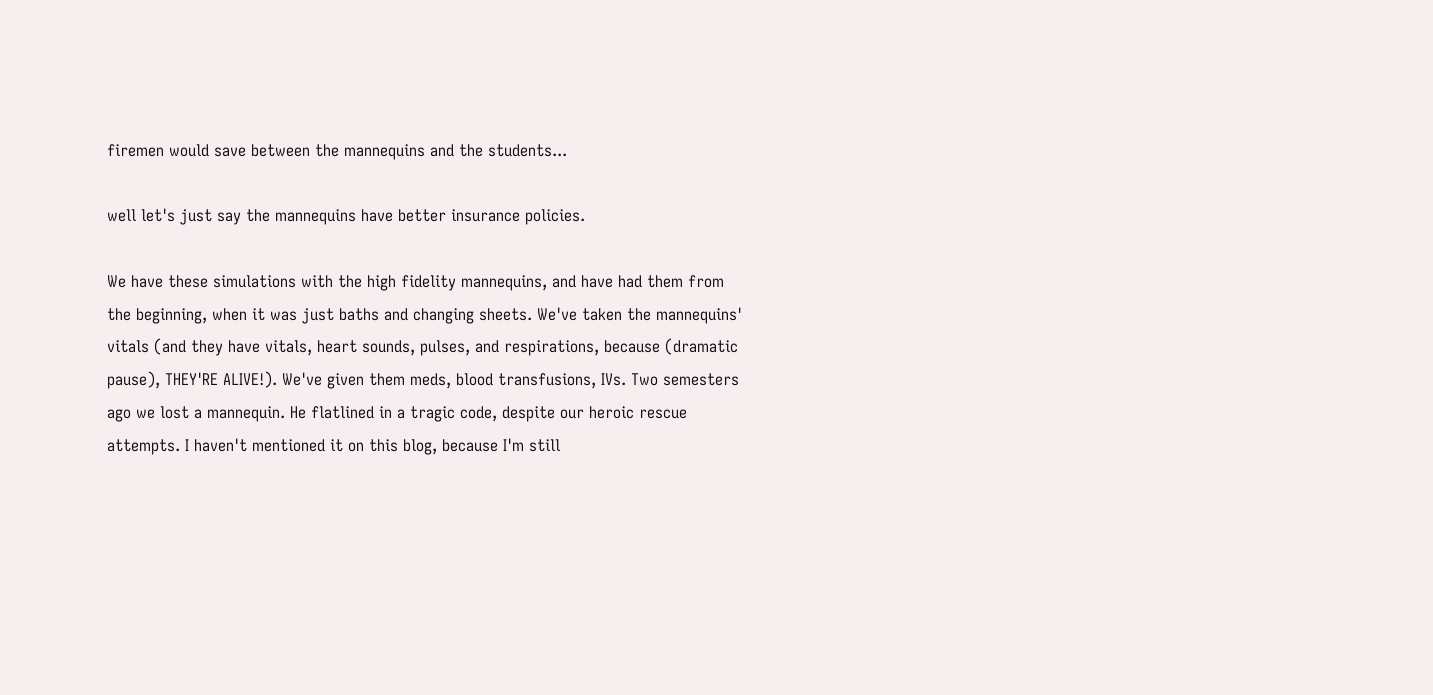firemen would save between the mannequins and the students...

well let's just say the mannequins have better insurance policies.

We have these simulations with the high fidelity mannequins, and have had them from the beginning, when it was just baths and changing sheets. We've taken the mannequins' vitals (and they have vitals, heart sounds, pulses, and respirations, because (dramatic pause), THEY'RE ALIVE!). We've given them meds, blood transfusions, IVs. Two semesters ago we lost a mannequin. He flatlined in a tragic code, despite our heroic rescue attempts. I haven't mentioned it on this blog, because I'm still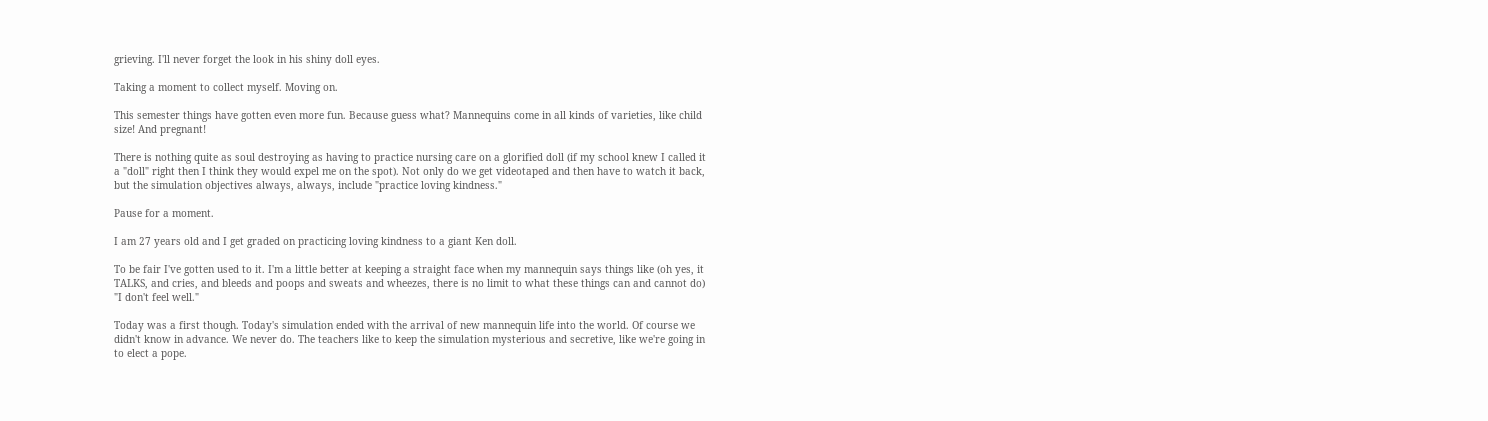grieving. I'll never forget the look in his shiny doll eyes.

Taking a moment to collect myself. Moving on.

This semester things have gotten even more fun. Because guess what? Mannequins come in all kinds of varieties, like child size! And pregnant!

There is nothing quite as soul destroying as having to practice nursing care on a glorified doll (if my school knew I called it a "doll" right then I think they would expel me on the spot). Not only do we get videotaped and then have to watch it back, but the simulation objectives always, always, include "practice loving kindness."

Pause for a moment.

I am 27 years old and I get graded on practicing loving kindness to a giant Ken doll.

To be fair I've gotten used to it. I'm a little better at keeping a straight face when my mannequin says things like (oh yes, it TALKS, and cries, and bleeds and poops and sweats and wheezes, there is no limit to what these things can and cannot do) "I don't feel well."

Today was a first though. Today's simulation ended with the arrival of new mannequin life into the world. Of course we didn't know in advance. We never do. The teachers like to keep the simulation mysterious and secretive, like we're going in to elect a pope.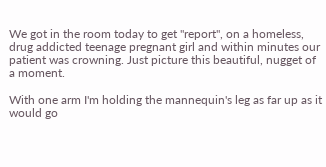We got in the room today to get "report", on a homeless, drug addicted teenage pregnant girl and within minutes our patient was crowning. Just picture this beautiful, nugget of a moment.

With one arm I'm holding the mannequin's leg as far up as it would go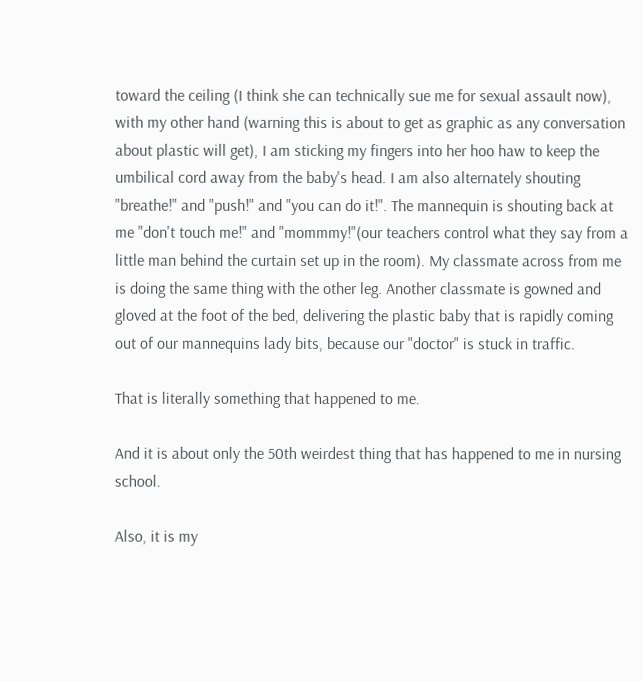toward the ceiling (I think she can technically sue me for sexual assault now), with my other hand (warning this is about to get as graphic as any conversation about plastic will get), I am sticking my fingers into her hoo haw to keep the umbilical cord away from the baby's head. I am also alternately shouting "breathe!" and "push!" and "you can do it!". The mannequin is shouting back at me "don't touch me!" and "mommmy!"(our teachers control what they say from a little man behind the curtain set up in the room). My classmate across from me is doing the same thing with the other leg. Another classmate is gowned and gloved at the foot of the bed, delivering the plastic baby that is rapidly coming out of our mannequins lady bits, because our "doctor" is stuck in traffic.

That is literally something that happened to me.

And it is about only the 50th weirdest thing that has happened to me in nursing school.

Also, it is my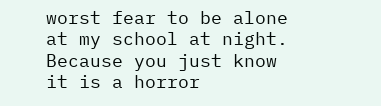worst fear to be alone at my school at night. Because you just know it is a horror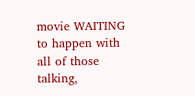movie WAITING to happen with all of those talking,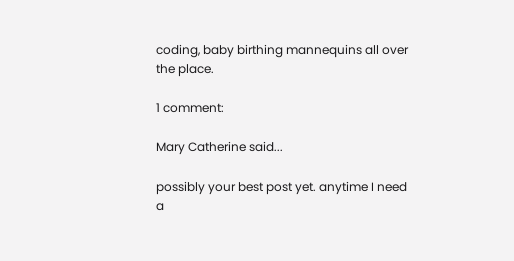coding, baby birthing mannequins all over the place.

1 comment:

Mary Catherine said...

possibly your best post yet. anytime I need a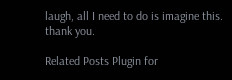laugh, all I need to do is imagine this. thank you.

Related Posts Plugin for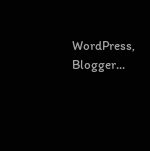WordPress, Blogger...